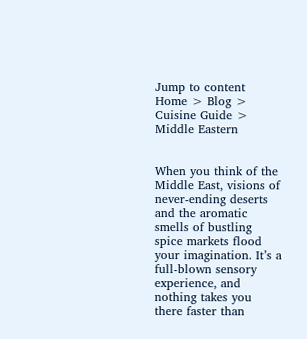Jump to content
Home > Blog > Cuisine Guide > Middle Eastern


When you think of the Middle East, visions of never-ending deserts and the aromatic smells of bustling spice markets flood your imagination. It’s a full-blown sensory experience, and nothing takes you there faster than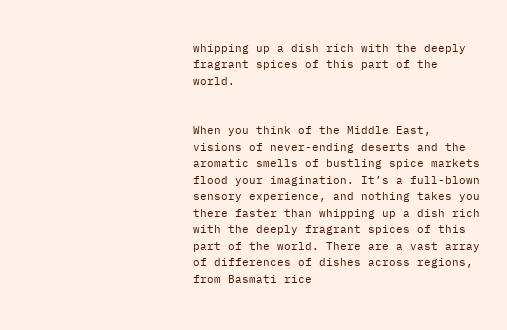whipping up a dish rich with the deeply fragrant spices of this part of the world.


When you think of the Middle East, visions of never-ending deserts and the aromatic smells of bustling spice markets flood your imagination. It’s a full-blown sensory experience, and nothing takes you there faster than whipping up a dish rich with the deeply fragrant spices of this part of the world. There are a vast array of differences of dishes across regions, from Basmati rice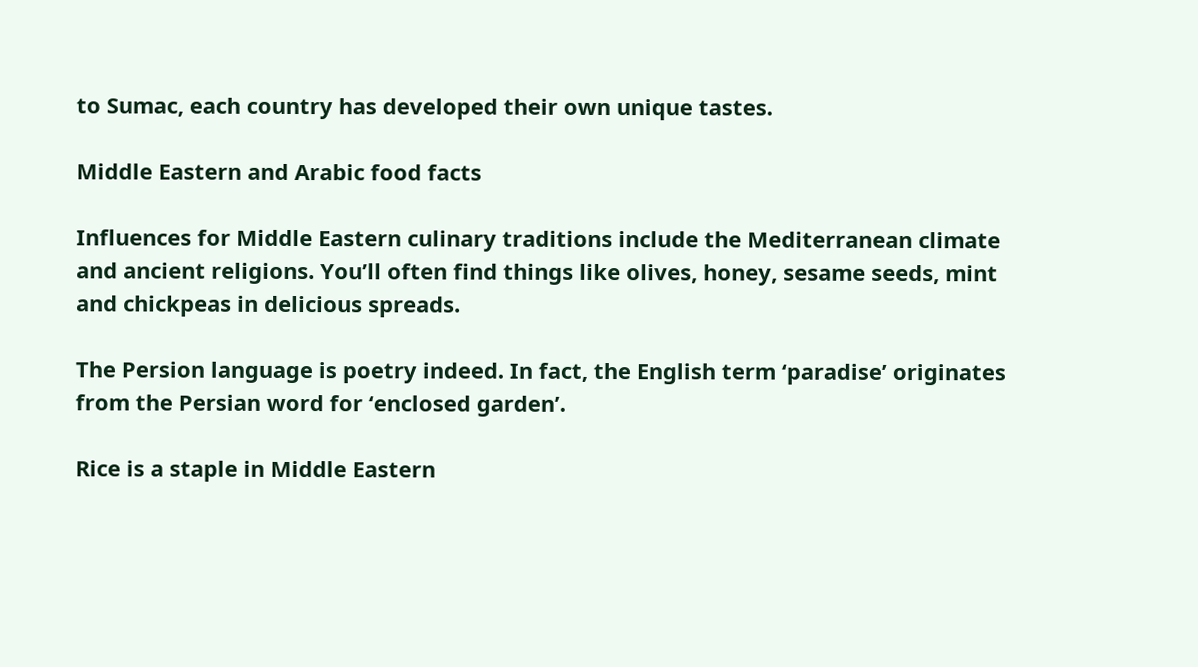to Sumac, each country has developed their own unique tastes.

Middle Eastern and Arabic food facts

Influences for Middle Eastern culinary traditions include the Mediterranean climate and ancient religions. You’ll often find things like olives, honey, sesame seeds, mint and chickpeas in delicious spreads.

The Persion language is poetry indeed. In fact, the English term ‘paradise’ originates from the Persian word for ‘enclosed garden’.

Rice is a staple in Middle Eastern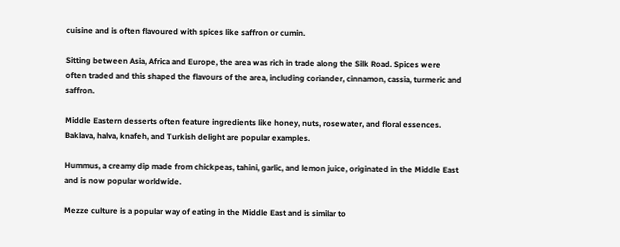cuisine and is often flavoured with spices like saffron or cumin.

Sitting between Asia, Africa and Europe, the area was rich in trade along the Silk Road. Spices were often traded and this shaped the flavours of the area, including coriander, cinnamon, cassia, turmeric and saffron.

Middle Eastern desserts often feature ingredients like honey, nuts, rosewater, and floral essences. Baklava, halva, knafeh, and Turkish delight are popular examples.

Hummus, a creamy dip made from chickpeas, tahini, garlic, and lemon juice, originated in the Middle East and is now popular worldwide.

Mezze culture is a popular way of eating in the Middle East and is similar to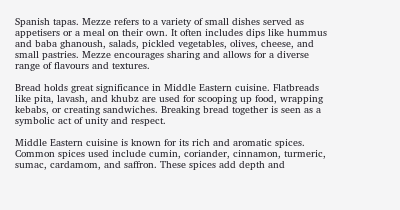Spanish tapas. Mezze refers to a variety of small dishes served as appetisers or a meal on their own. It often includes dips like hummus and baba ghanoush, salads, pickled vegetables, olives, cheese, and small pastries. Mezze encourages sharing and allows for a diverse range of flavours and textures.

Bread holds great significance in Middle Eastern cuisine. Flatbreads like pita, lavash, and khubz are used for scooping up food, wrapping kebabs, or creating sandwiches. Breaking bread together is seen as a symbolic act of unity and respect.

Middle Eastern cuisine is known for its rich and aromatic spices. Common spices used include cumin, coriander, cinnamon, turmeric, sumac, cardamom, and saffron. These spices add depth and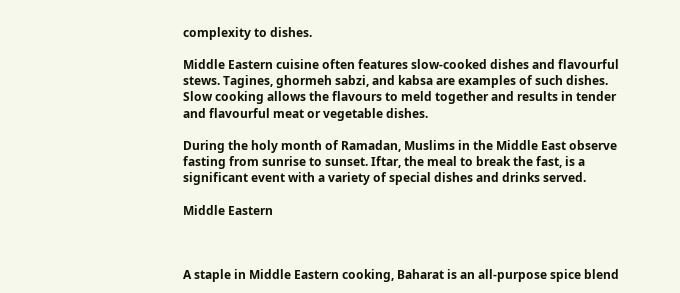complexity to dishes.

Middle Eastern cuisine often features slow-cooked dishes and flavourful stews. Tagines, ghormeh sabzi, and kabsa are examples of such dishes. Slow cooking allows the flavours to meld together and results in tender and flavourful meat or vegetable dishes.

During the holy month of Ramadan, Muslims in the Middle East observe fasting from sunrise to sunset. Iftar, the meal to break the fast, is a significant event with a variety of special dishes and drinks served.

Middle Eastern



A staple in Middle Eastern cooking, Baharat is an all-purpose spice blend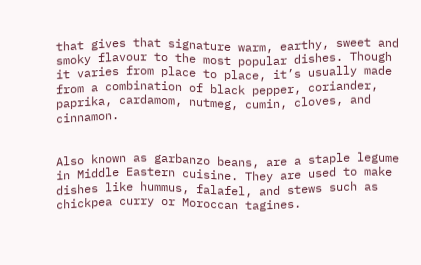that gives that signature warm, earthy, sweet and smoky flavour to the most popular dishes. Though it varies from place to place, it’s usually made from a combination of black pepper, coriander, paprika, cardamom, nutmeg, cumin, cloves, and cinnamon.


Also known as garbanzo beans, are a staple legume in Middle Eastern cuisine. They are used to make dishes like hummus, falafel, and stews such as chickpea curry or Moroccan tagines.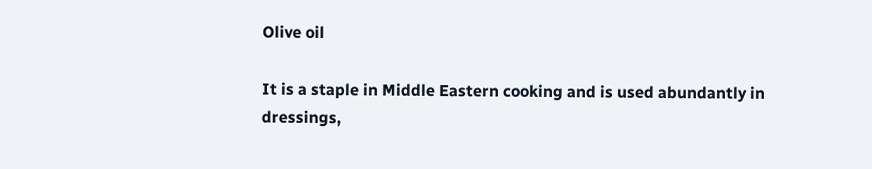Olive oil

It is a staple in Middle Eastern cooking and is used abundantly in dressings,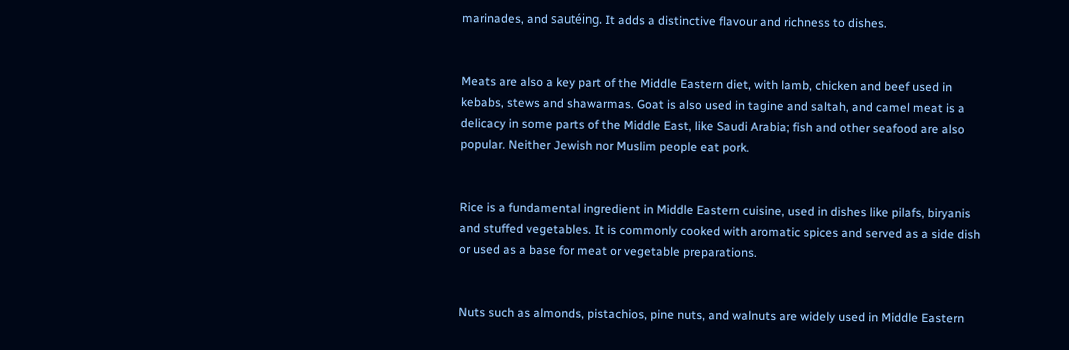marinades, and sautéing. It adds a distinctive flavour and richness to dishes.


Meats are also a key part of the Middle Eastern diet, with lamb, chicken and beef used in kebabs, stews and shawarmas. Goat is also used in tagine and saltah, and camel meat is a delicacy in some parts of the Middle East, like Saudi Arabia; fish and other seafood are also popular. Neither Jewish nor Muslim people eat pork.


Rice is a fundamental ingredient in Middle Eastern cuisine, used in dishes like pilafs, biryanis and stuffed vegetables. It is commonly cooked with aromatic spices and served as a side dish or used as a base for meat or vegetable preparations.


Nuts such as almonds, pistachios, pine nuts, and walnuts are widely used in Middle Eastern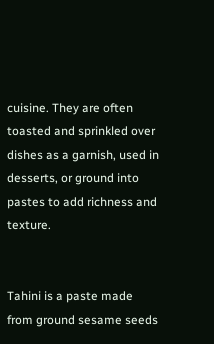cuisine. They are often toasted and sprinkled over dishes as a garnish, used in desserts, or ground into pastes to add richness and texture.


Tahini is a paste made from ground sesame seeds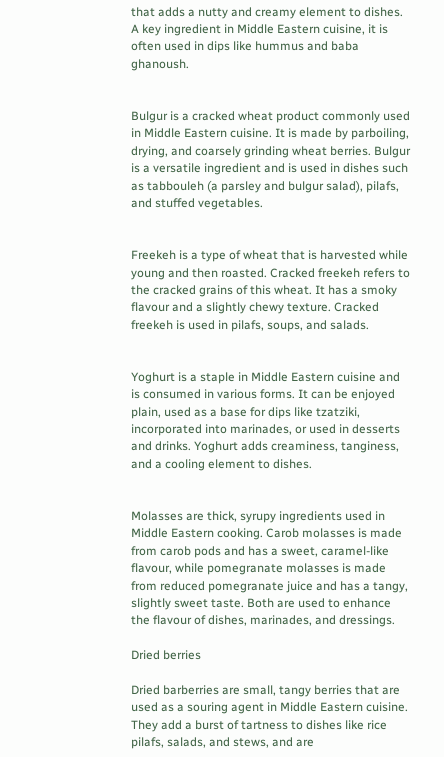that adds a nutty and creamy element to dishes. A key ingredient in Middle Eastern cuisine, it is often used in dips like hummus and baba ghanoush.


Bulgur is a cracked wheat product commonly used in Middle Eastern cuisine. It is made by parboiling, drying, and coarsely grinding wheat berries. Bulgur is a versatile ingredient and is used in dishes such as tabbouleh (a parsley and bulgur salad), pilafs, and stuffed vegetables.


Freekeh is a type of wheat that is harvested while young and then roasted. Cracked freekeh refers to the cracked grains of this wheat. It has a smoky flavour and a slightly chewy texture. Cracked freekeh is used in pilafs, soups, and salads.


Yoghurt is a staple in Middle Eastern cuisine and is consumed in various forms. It can be enjoyed plain, used as a base for dips like tzatziki, incorporated into marinades, or used in desserts and drinks. Yoghurt adds creaminess, tanginess, and a cooling element to dishes.


Molasses are thick, syrupy ingredients used in Middle Eastern cooking. Carob molasses is made from carob pods and has a sweet, caramel-like flavour, while pomegranate molasses is made from reduced pomegranate juice and has a tangy, slightly sweet taste. Both are used to enhance the flavour of dishes, marinades, and dressings.

Dried berries

Dried barberries are small, tangy berries that are used as a souring agent in Middle Eastern cuisine. They add a burst of tartness to dishes like rice pilafs, salads, and stews, and are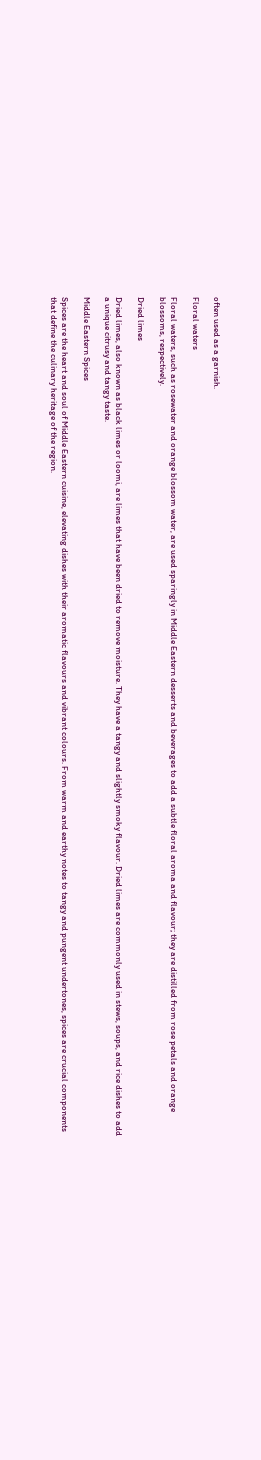often used as a garnish.

Floral waters

Floral waters, such as rosewater and orange blossom water, are used sparingly in Middle Eastern desserts and beverages to add a subtle floral aroma and flavour; they are distilled from rose petals and orange blossoms, respectively.

Dried limes

Dried limes, also known as black limes or loomi, are limes that have been dried to remove moisture. They have a tangy and slightly smoky flavour. Dried limes are commonly used in stews, soups, and rice dishes to add a unique citrusy and tangy taste.

Middle Eastern Spices

Spices are the heart and soul of Middle Eastern cuisine, elevating dishes with their aromatic flavours and vibrant colours. From warm and earthy notes to tangy and pungent undertones, spices are crucial components that define the culinary heritage of the region.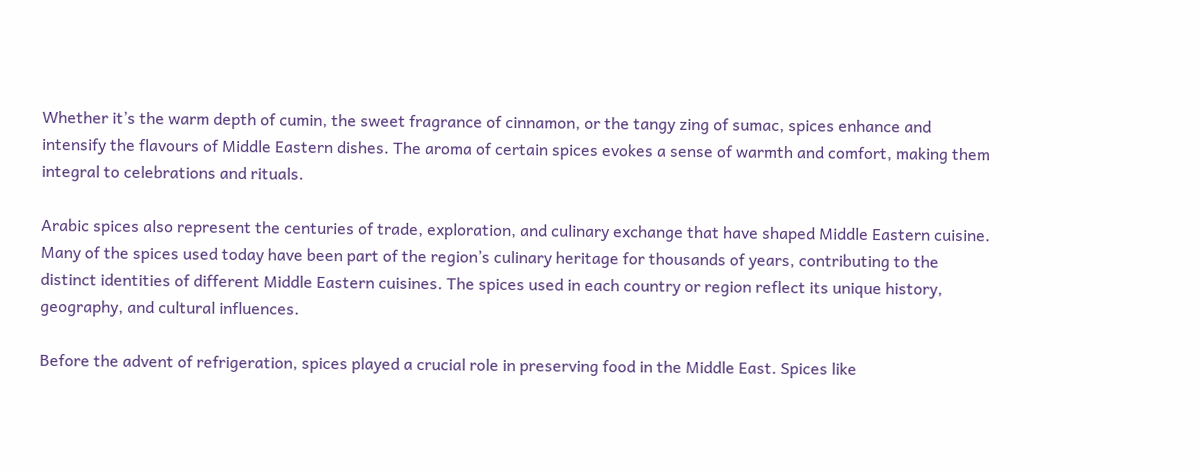Whether it’s the warm depth of cumin, the sweet fragrance of cinnamon, or the tangy zing of sumac, spices enhance and intensify the flavours of Middle Eastern dishes. The aroma of certain spices evokes a sense of warmth and comfort, making them integral to celebrations and rituals.

Arabic spices also represent the centuries of trade, exploration, and culinary exchange that have shaped Middle Eastern cuisine. Many of the spices used today have been part of the region’s culinary heritage for thousands of years, contributing to the distinct identities of different Middle Eastern cuisines. The spices used in each country or region reflect its unique history, geography, and cultural influences.

Before the advent of refrigeration, spices played a crucial role in preserving food in the Middle East. Spices like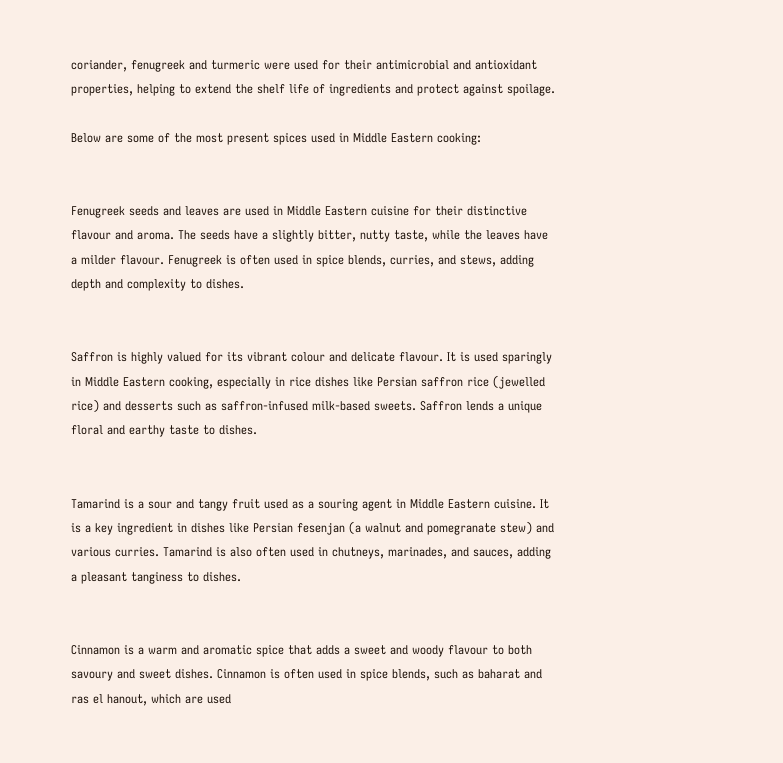coriander, fenugreek and turmeric were used for their antimicrobial and antioxidant properties, helping to extend the shelf life of ingredients and protect against spoilage.

Below are some of the most present spices used in Middle Eastern cooking:


Fenugreek seeds and leaves are used in Middle Eastern cuisine for their distinctive flavour and aroma. The seeds have a slightly bitter, nutty taste, while the leaves have a milder flavour. Fenugreek is often used in spice blends, curries, and stews, adding depth and complexity to dishes.


Saffron is highly valued for its vibrant colour and delicate flavour. It is used sparingly in Middle Eastern cooking, especially in rice dishes like Persian saffron rice (jewelled rice) and desserts such as saffron-infused milk-based sweets. Saffron lends a unique floral and earthy taste to dishes.


Tamarind is a sour and tangy fruit used as a souring agent in Middle Eastern cuisine. It is a key ingredient in dishes like Persian fesenjan (a walnut and pomegranate stew) and various curries. Tamarind is also often used in chutneys, marinades, and sauces, adding a pleasant tanginess to dishes.


Cinnamon is a warm and aromatic spice that adds a sweet and woody flavour to both savoury and sweet dishes. Cinnamon is often used in spice blends, such as baharat and ras el hanout, which are used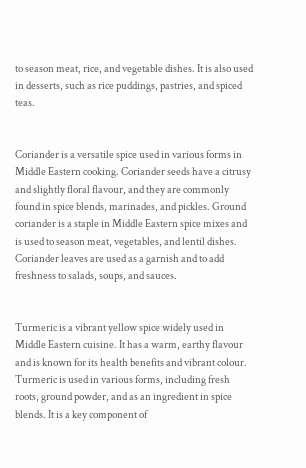to season meat, rice, and vegetable dishes. It is also used in desserts, such as rice puddings, pastries, and spiced teas.


Coriander is a versatile spice used in various forms in Middle Eastern cooking. Coriander seeds have a citrusy and slightly floral flavour, and they are commonly found in spice blends, marinades, and pickles. Ground coriander is a staple in Middle Eastern spice mixes and is used to season meat, vegetables, and lentil dishes. Coriander leaves are used as a garnish and to add freshness to salads, soups, and sauces.


Turmeric is a vibrant yellow spice widely used in Middle Eastern cuisine. It has a warm, earthy flavour and is known for its health benefits and vibrant colour. Turmeric is used in various forms, including fresh roots, ground powder, and as an ingredient in spice blends. It is a key component of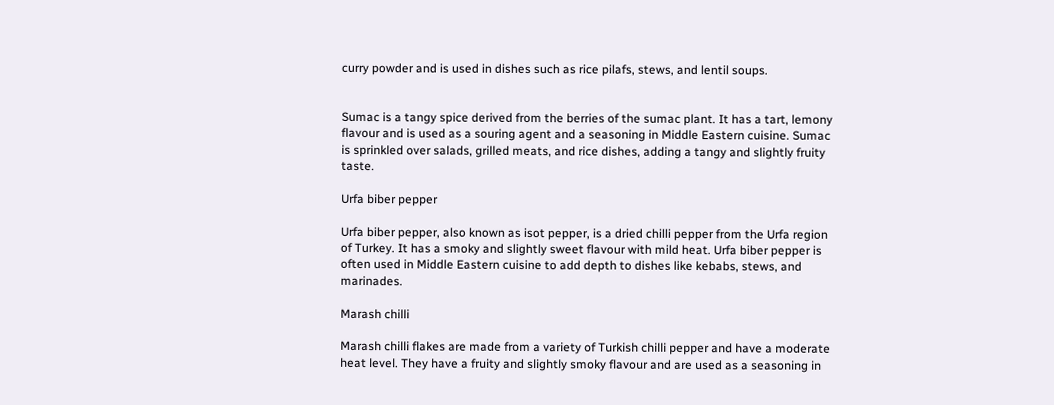curry powder and is used in dishes such as rice pilafs, stews, and lentil soups.


Sumac is a tangy spice derived from the berries of the sumac plant. It has a tart, lemony flavour and is used as a souring agent and a seasoning in Middle Eastern cuisine. Sumac is sprinkled over salads, grilled meats, and rice dishes, adding a tangy and slightly fruity taste.

Urfa biber pepper

Urfa biber pepper, also known as isot pepper, is a dried chilli pepper from the Urfa region of Turkey. It has a smoky and slightly sweet flavour with mild heat. Urfa biber pepper is often used in Middle Eastern cuisine to add depth to dishes like kebabs, stews, and marinades.

Marash chilli

Marash chilli flakes are made from a variety of Turkish chilli pepper and have a moderate heat level. They have a fruity and slightly smoky flavour and are used as a seasoning in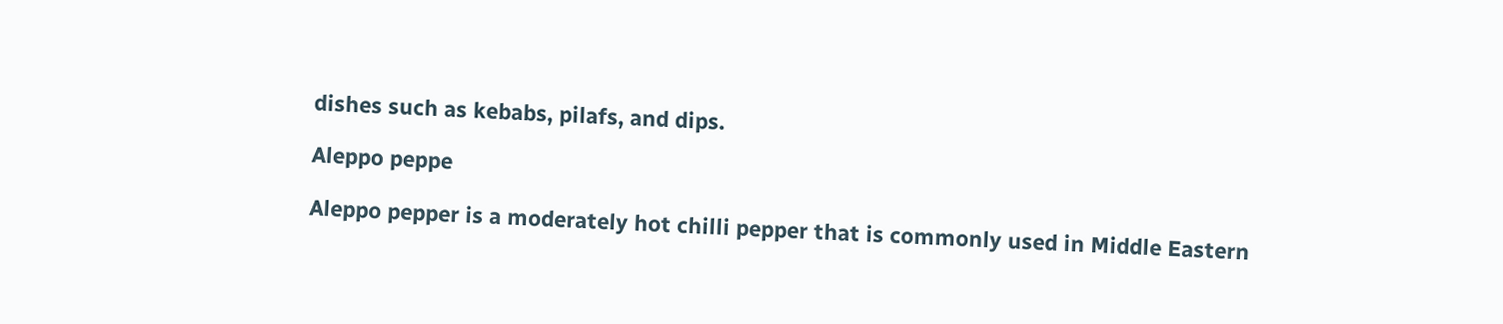dishes such as kebabs, pilafs, and dips.

Aleppo peppe

Aleppo pepper is a moderately hot chilli pepper that is commonly used in Middle Eastern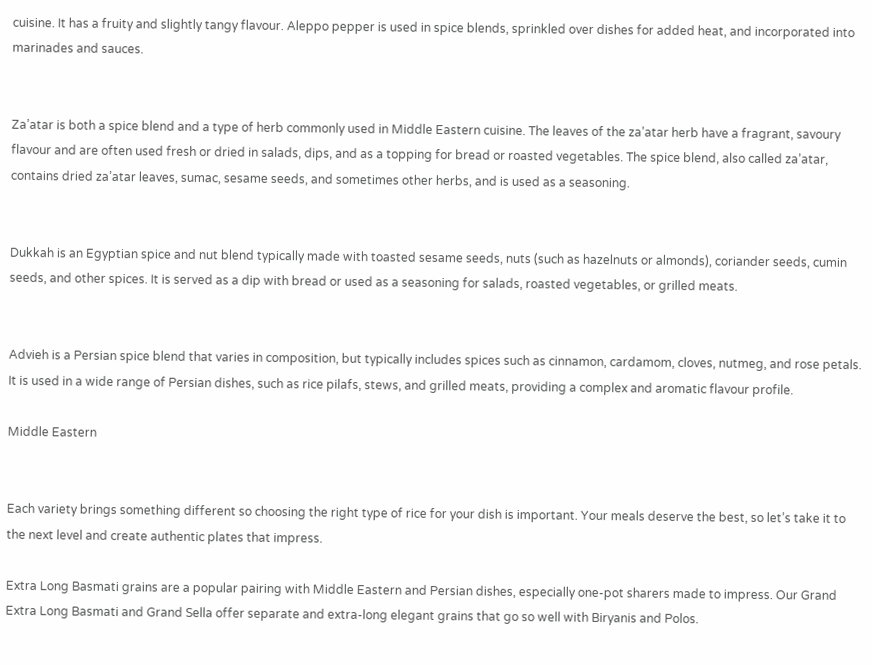cuisine. It has a fruity and slightly tangy flavour. Aleppo pepper is used in spice blends, sprinkled over dishes for added heat, and incorporated into marinades and sauces.


Za’atar is both a spice blend and a type of herb commonly used in Middle Eastern cuisine. The leaves of the za’atar herb have a fragrant, savoury flavour and are often used fresh or dried in salads, dips, and as a topping for bread or roasted vegetables. The spice blend, also called za’atar, contains dried za’atar leaves, sumac, sesame seeds, and sometimes other herbs, and is used as a seasoning.


Dukkah is an Egyptian spice and nut blend typically made with toasted sesame seeds, nuts (such as hazelnuts or almonds), coriander seeds, cumin seeds, and other spices. It is served as a dip with bread or used as a seasoning for salads, roasted vegetables, or grilled meats.


Advieh is a Persian spice blend that varies in composition, but typically includes spices such as cinnamon, cardamom, cloves, nutmeg, and rose petals. It is used in a wide range of Persian dishes, such as rice pilafs, stews, and grilled meats, providing a complex and aromatic flavour profile.

Middle Eastern


Each variety brings something different so choosing the right type of rice for your dish is important. Your meals deserve the best, so let’s take it to the next level and create authentic plates that impress.

Extra Long Basmati grains are a popular pairing with Middle Eastern and Persian dishes, especially one-pot sharers made to impress. Our Grand Extra Long Basmati and Grand Sella offer separate and extra-long elegant grains that go so well with Biryanis and Polos.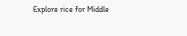Explore rice for Middle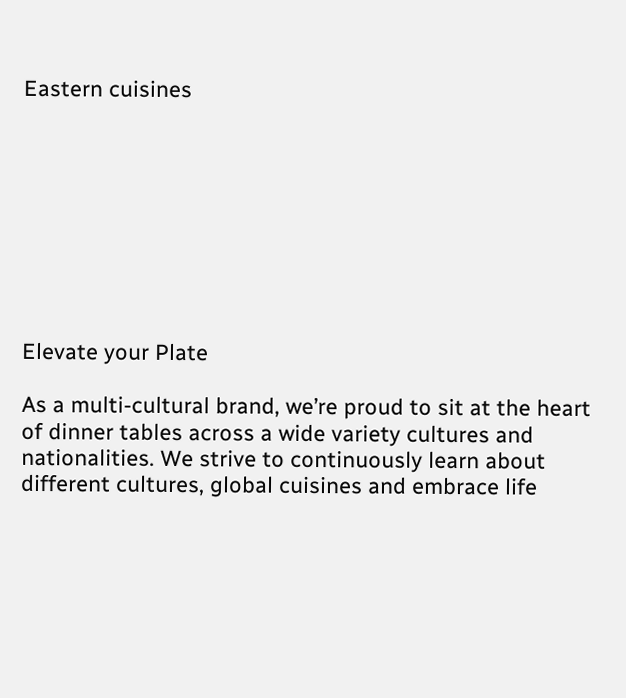Eastern cuisines









Elevate your Plate

As a multi-cultural brand, we’re proud to sit at the heart of dinner tables across a wide variety cultures and nationalities. We strive to continuously learn about different cultures, global cuisines and embrace life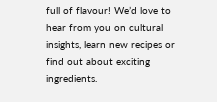full of flavour! We’d love to hear from you on cultural insights, learn new recipes or find out about exciting ingredients.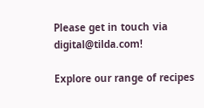Please get in touch via digital@tilda.com!

Explore our range of recipes